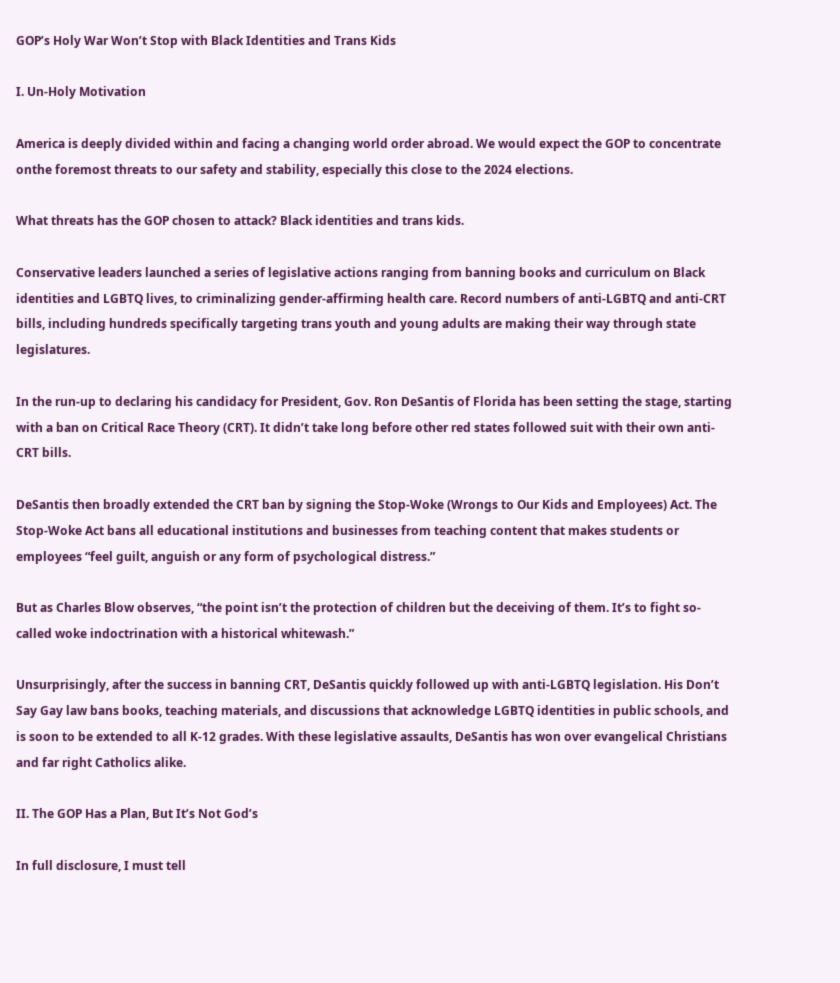GOP’s Holy War Won’t Stop with Black Identities and Trans Kids

I. Un-Holy Motivation

America is deeply divided within and facing a changing world order abroad. We would expect the GOP to concentrate onthe foremost threats to our safety and stability, especially this close to the 2024 elections.

What threats has the GOP chosen to attack? Black identities and trans kids.

Conservative leaders launched a series of legislative actions ranging from banning books and curriculum on Black identities and LGBTQ lives, to criminalizing gender-affirming health care. Record numbers of anti-LGBTQ and anti-CRT bills, including hundreds specifically targeting trans youth and young adults are making their way through state legislatures.

In the run-up to declaring his candidacy for President, Gov. Ron DeSantis of Florida has been setting the stage, starting with a ban on Critical Race Theory (CRT). It didn’t take long before other red states followed suit with their own anti-CRT bills.

DeSantis then broadly extended the CRT ban by signing the Stop-Woke (Wrongs to Our Kids and Employees) Act. The Stop-Woke Act bans all educational institutions and businesses from teaching content that makes students or employees “feel guilt, anguish or any form of psychological distress.”

But as Charles Blow observes, “the point isn’t the protection of children but the deceiving of them. It’s to fight so-called woke indoctrination with a historical whitewash.”

Unsurprisingly, after the success in banning CRT, DeSantis quickly followed up with anti-LGBTQ legislation. His Don’t Say Gay law bans books, teaching materials, and discussions that acknowledge LGBTQ identities in public schools, and is soon to be extended to all K-12 grades. With these legislative assaults, DeSantis has won over evangelical Christians and far right Catholics alike.

II. The GOP Has a Plan, But It’s Not God’s

In full disclosure, I must tell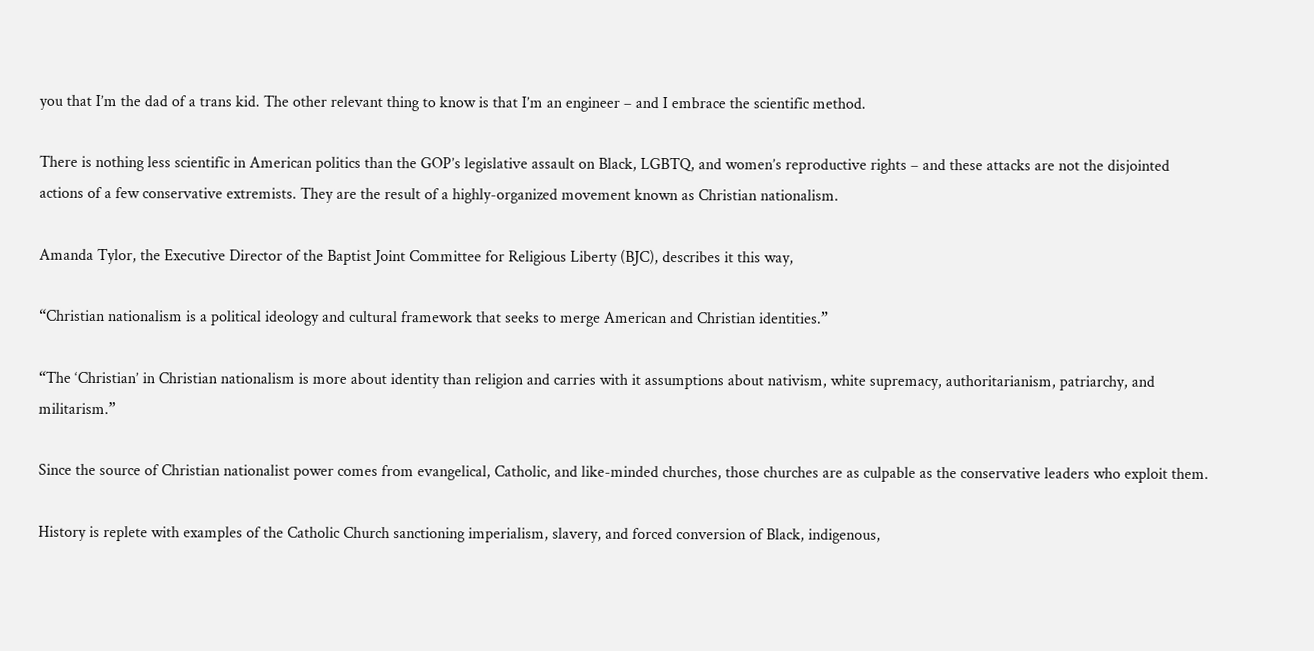you that I’m the dad of a trans kid. The other relevant thing to know is that I’m an engineer – and I embrace the scientific method.

There is nothing less scientific in American politics than the GOP’s legislative assault on Black, LGBTQ, and women’s reproductive rights – and these attacks are not the disjointed actions of a few conservative extremists. They are the result of a highly-organized movement known as Christian nationalism.

Amanda Tylor, the Executive Director of the Baptist Joint Committee for Religious Liberty (BJC), describes it this way,

“Christian nationalism is a political ideology and cultural framework that seeks to merge American and Christian identities.”

“The ‘Christian’ in Christian nationalism is more about identity than religion and carries with it assumptions about nativism, white supremacy, authoritarianism, patriarchy, and militarism.”

Since the source of Christian nationalist power comes from evangelical, Catholic, and like-minded churches, those churches are as culpable as the conservative leaders who exploit them.

History is replete with examples of the Catholic Church sanctioning imperialism, slavery, and forced conversion of Black, indigenous,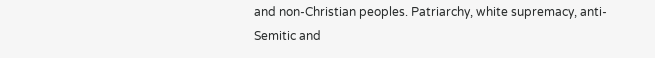and non-Christian peoples. Patriarchy, white supremacy, anti-Semitic and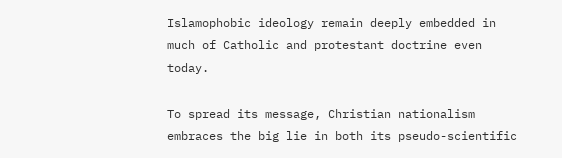Islamophobic ideology remain deeply embedded in much of Catholic and protestant doctrine even today.

To spread its message, Christian nationalism embraces the big lie in both its pseudo-scientific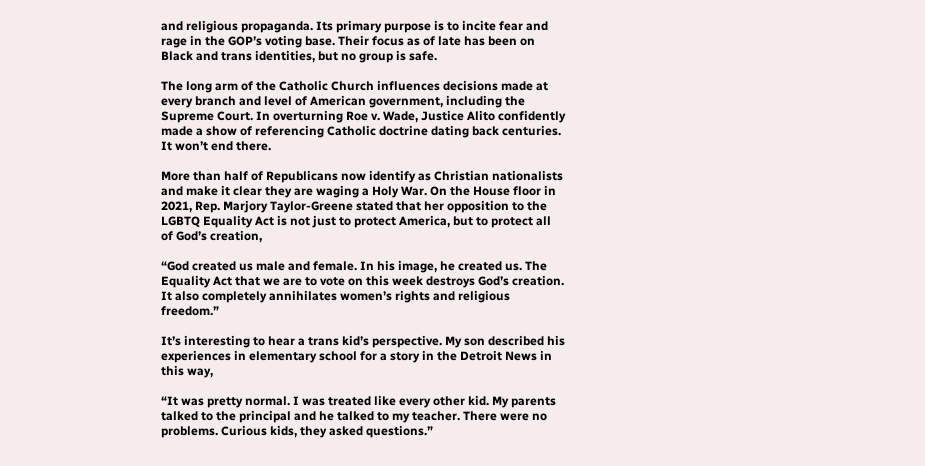and religious propaganda. Its primary purpose is to incite fear and rage in the GOP’s voting base. Their focus as of late has been on Black and trans identities, but no group is safe.

The long arm of the Catholic Church influences decisions made at every branch and level of American government, including the Supreme Court. In overturning Roe v. Wade, Justice Alito confidently made a show of referencing Catholic doctrine dating back centuries. It won’t end there.

More than half of Republicans now identify as Christian nationalists and make it clear they are waging a Holy War. On the House floor in 2021, Rep. Marjory Taylor-Greene stated that her opposition to the LGBTQ Equality Act is not just to protect America, but to protect all of God’s creation,

“God created us male and female. In his image, he created us. The Equality Act that we are to vote on this week destroys God’s creation. It also completely annihilates women’s rights and religious freedom.”

It’s interesting to hear a trans kid’s perspective. My son described his experiences in elementary school for a story in the Detroit News in this way,

“It was pretty normal. I was treated like every other kid. My parents talked to the principal and he talked to my teacher. There were no problems. Curious kids, they asked questions.”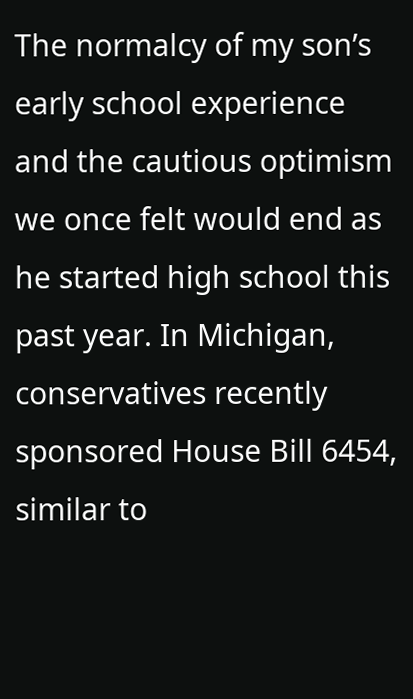The normalcy of my son’s early school experience and the cautious optimism we once felt would end as he started high school this past year. In Michigan, conservatives recently sponsored House Bill 6454, similar to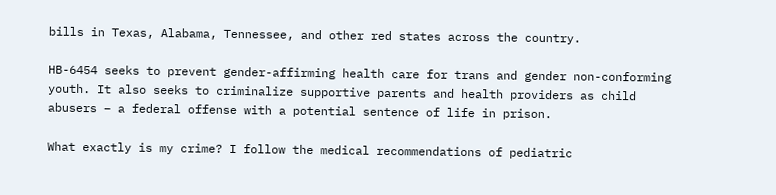bills in Texas, Alabama, Tennessee, and other red states across the country.

HB-6454 seeks to prevent gender-affirming health care for trans and gender non-conforming youth. It also seeks to criminalize supportive parents and health providers as child abusers – a federal offense with a potential sentence of life in prison.

What exactly is my crime? I follow the medical recommendations of pediatric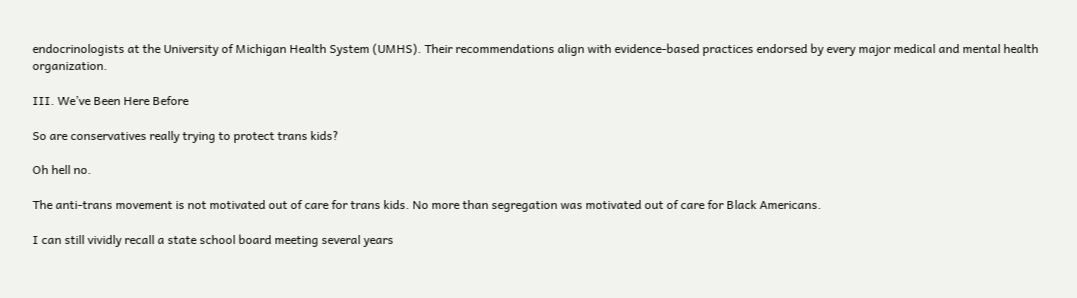endocrinologists at the University of Michigan Health System (UMHS). Their recommendations align with evidence-based practices endorsed by every major medical and mental health organization.

III. We’ve Been Here Before

So are conservatives really trying to protect trans kids?

Oh hell no.

The anti-trans movement is not motivated out of care for trans kids. No more than segregation was motivated out of care for Black Americans.

I can still vividly recall a state school board meeting several years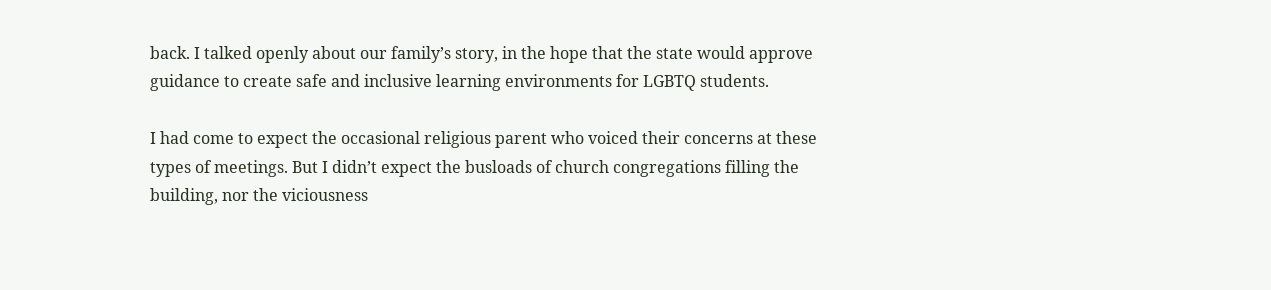back. I talked openly about our family’s story, in the hope that the state would approve guidance to create safe and inclusive learning environments for LGBTQ students.

I had come to expect the occasional religious parent who voiced their concerns at these types of meetings. But I didn’t expect the busloads of church congregations filling the building, nor the viciousness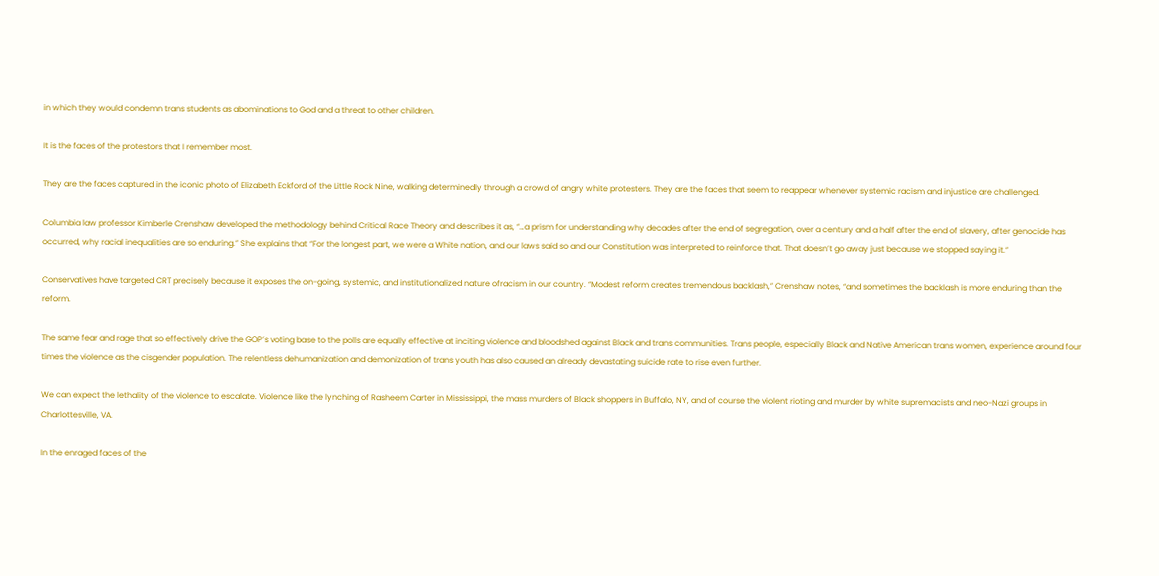in which they would condemn trans students as abominations to God and a threat to other children.

It is the faces of the protestors that I remember most.

They are the faces captured in the iconic photo of Elizabeth Eckford of the Little Rock Nine, walking determinedly through a crowd of angry white protesters. They are the faces that seem to reappear whenever systemic racism and injustice are challenged.

Columbia law professor Kimberle Crenshaw developed the methodology behind Critical Race Theory and describes it as, “…a prism for understanding why decades after the end of segregation, over a century and a half after the end of slavery, after genocide has occurred, why racial inequalities are so enduring.” She explains that “For the longest part, we were a White nation, and our laws said so and our Constitution was interpreted to reinforce that. That doesn’t go away just because we stopped saying it.”

Conservatives have targeted CRT precisely because it exposes the on-going, systemic, and institutionalized nature ofracism in our country. “Modest reform creates tremendous backlash,” Crenshaw notes, “and sometimes the backlash is more enduring than the reform.

The same fear and rage that so effectively drive the GOP’s voting base to the polls are equally effective at inciting violence and bloodshed against Black and trans communities. Trans people, especially Black and Native American trans women, experience around four times the violence as the cisgender population. The relentless dehumanization and demonization of trans youth has also caused an already devastating suicide rate to rise even further.

We can expect the lethality of the violence to escalate. Violence like the lynching of Rasheem Carter in Mississippi, the mass murders of Black shoppers in Buffalo, NY, and of course the violent rioting and murder by white supremacists and neo-Nazi groups in Charlottesville, VA.

In the enraged faces of the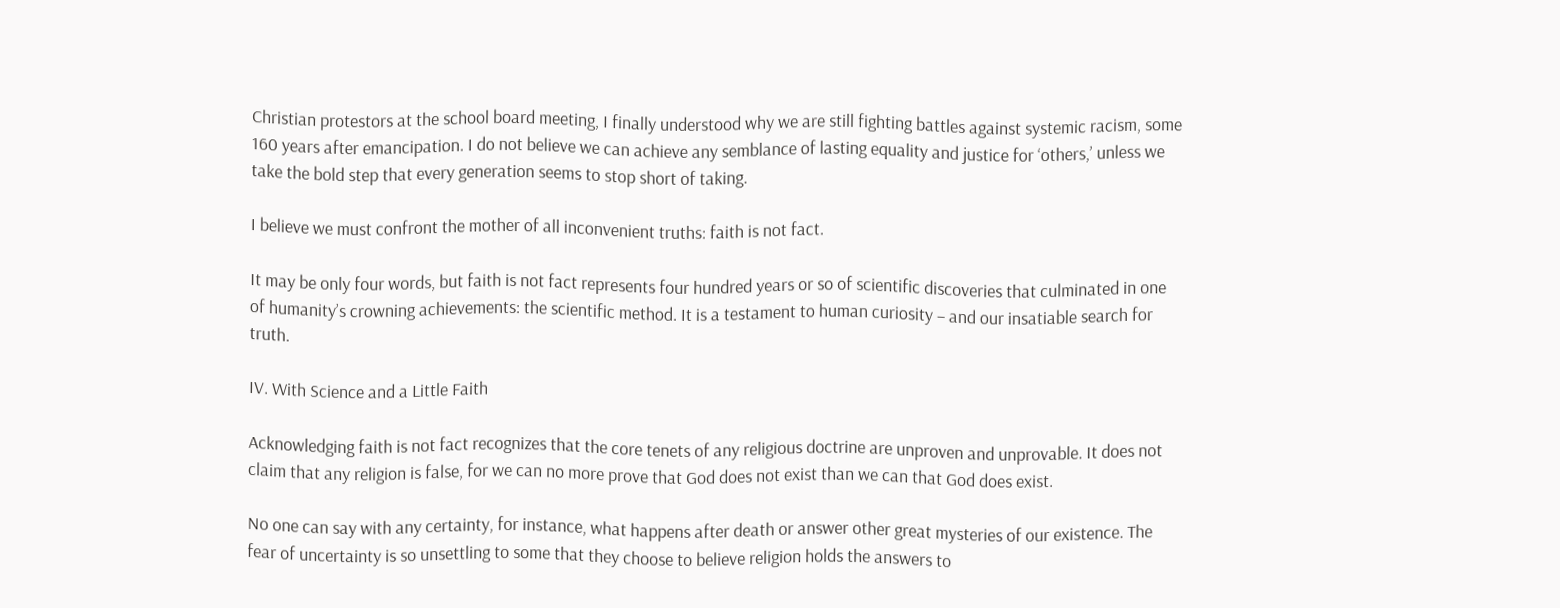Christian protestors at the school board meeting, I finally understood why we are still fighting battles against systemic racism, some 160 years after emancipation. I do not believe we can achieve any semblance of lasting equality and justice for ‘others,’ unless we take the bold step that every generation seems to stop short of taking.

I believe we must confront the mother of all inconvenient truths: faith is not fact.

It may be only four words, but faith is not fact represents four hundred years or so of scientific discoveries that culminated in one of humanity’s crowning achievements: the scientific method. It is a testament to human curiosity – and our insatiable search for truth.

IV. With Science and a Little Faith

Acknowledging faith is not fact recognizes that the core tenets of any religious doctrine are unproven and unprovable. It does not claim that any religion is false, for we can no more prove that God does not exist than we can that God does exist.

No one can say with any certainty, for instance, what happens after death or answer other great mysteries of our existence. The fear of uncertainty is so unsettling to some that they choose to believe religion holds the answers to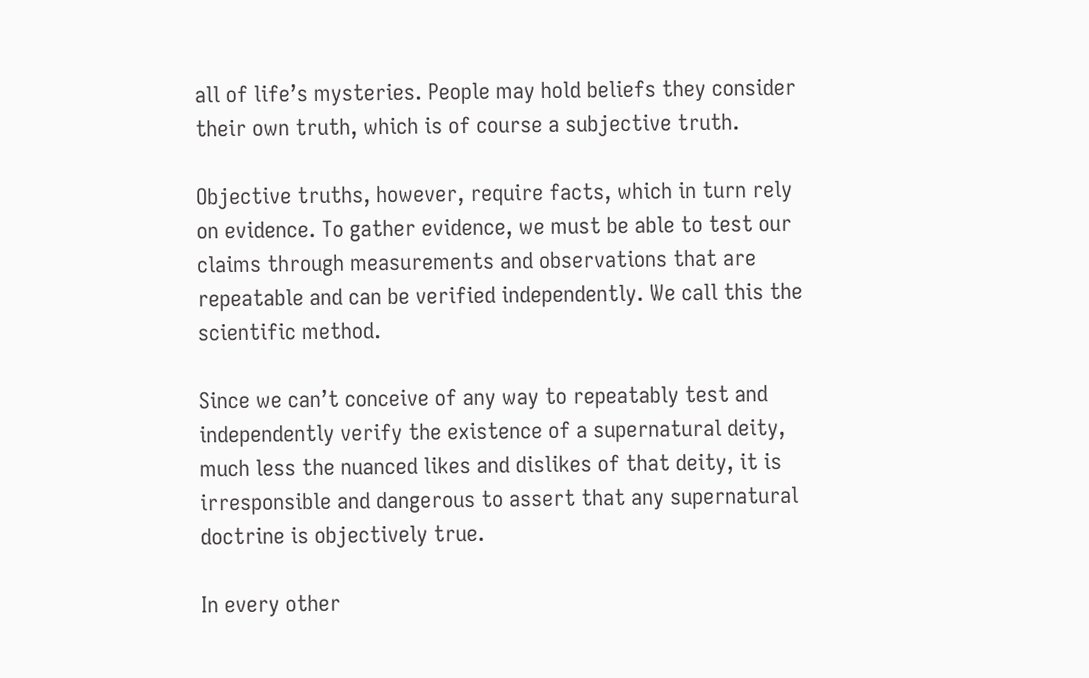all of life’s mysteries. People may hold beliefs they consider their own truth, which is of course a subjective truth.

Objective truths, however, require facts, which in turn rely on evidence. To gather evidence, we must be able to test our claims through measurements and observations that are repeatable and can be verified independently. We call this the scientific method.

Since we can’t conceive of any way to repeatably test and independently verify the existence of a supernatural deity, much less the nuanced likes and dislikes of that deity, it is irresponsible and dangerous to assert that any supernatural doctrine is objectively true.

In every other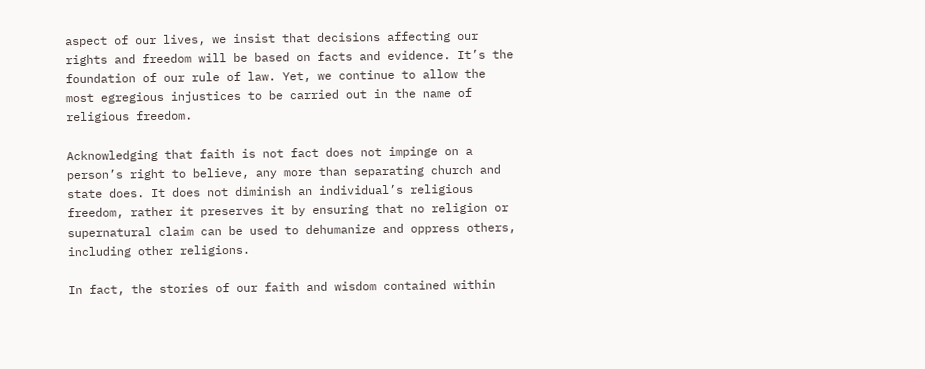aspect of our lives, we insist that decisions affecting our rights and freedom will be based on facts and evidence. It’s the foundation of our rule of law. Yet, we continue to allow the most egregious injustices to be carried out in the name of religious freedom.

Acknowledging that faith is not fact does not impinge on a person’s right to believe, any more than separating church and state does. It does not diminish an individual’s religious freedom, rather it preserves it by ensuring that no religion or supernatural claim can be used to dehumanize and oppress others, including other religions.

In fact, the stories of our faith and wisdom contained within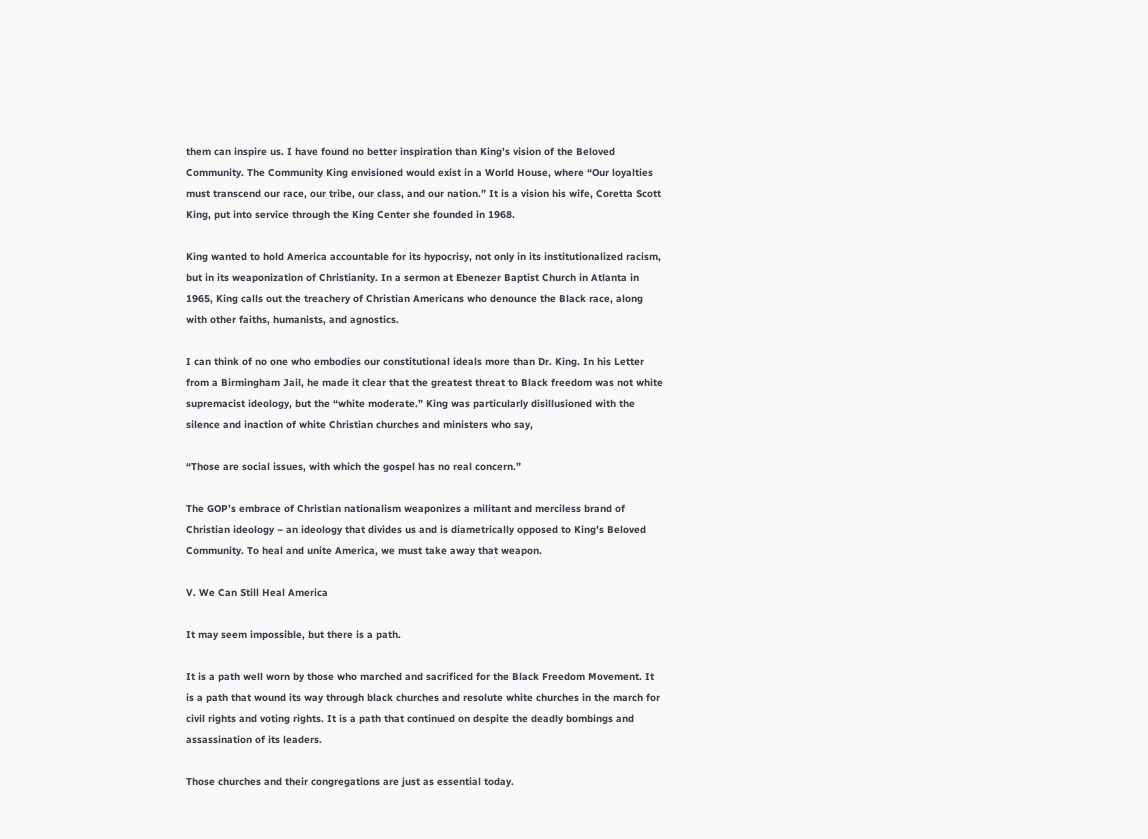them can inspire us. I have found no better inspiration than King’s vision of the Beloved Community. The Community King envisioned would exist in a World House, where “Our loyalties must transcend our race, our tribe, our class, and our nation.” It is a vision his wife, Coretta Scott King, put into service through the King Center she founded in 1968.

King wanted to hold America accountable for its hypocrisy, not only in its institutionalized racism, but in its weaponization of Christianity. In a sermon at Ebenezer Baptist Church in Atlanta in 1965, King calls out the treachery of Christian Americans who denounce the Black race, along with other faiths, humanists, and agnostics.

I can think of no one who embodies our constitutional ideals more than Dr. King. In his Letter from a Birmingham Jail, he made it clear that the greatest threat to Black freedom was not white supremacist ideology, but the “white moderate.” King was particularly disillusioned with the silence and inaction of white Christian churches and ministers who say,

“Those are social issues, with which the gospel has no real concern.”

The GOP’s embrace of Christian nationalism weaponizes a militant and merciless brand of Christian ideology – an ideology that divides us and is diametrically opposed to King’s Beloved Community. To heal and unite America, we must take away that weapon.

V. We Can Still Heal America

It may seem impossible, but there is a path.

It is a path well worn by those who marched and sacrificed for the Black Freedom Movement. It is a path that wound its way through black churches and resolute white churches in the march for civil rights and voting rights. It is a path that continued on despite the deadly bombings and assassination of its leaders.

Those churches and their congregations are just as essential today.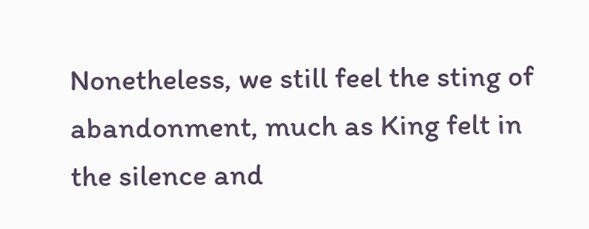Nonetheless, we still feel the sting of abandonment, much as King felt in the silence and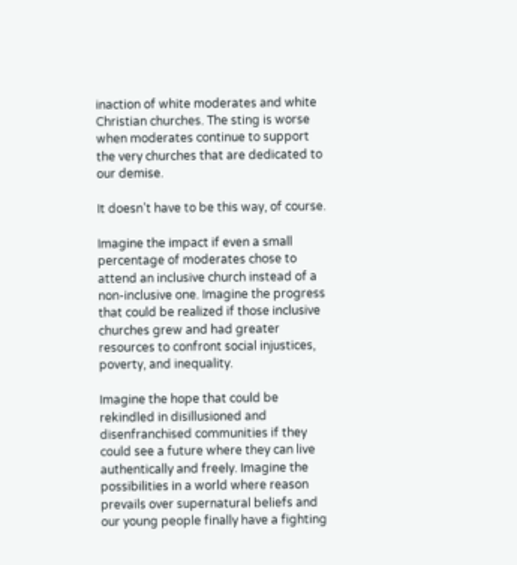inaction of white moderates and white Christian churches. The sting is worse when moderates continue to support the very churches that are dedicated to our demise.

It doesn’t have to be this way, of course.

Imagine the impact if even a small percentage of moderates chose to attend an inclusive church instead of a non-inclusive one. Imagine the progress that could be realized if those inclusive churches grew and had greater resources to confront social injustices, poverty, and inequality.

Imagine the hope that could be rekindled in disillusioned and disenfranchised communities if they could see a future where they can live authentically and freely. Imagine the possibilities in a world where reason prevails over supernatural beliefs and our young people finally have a fighting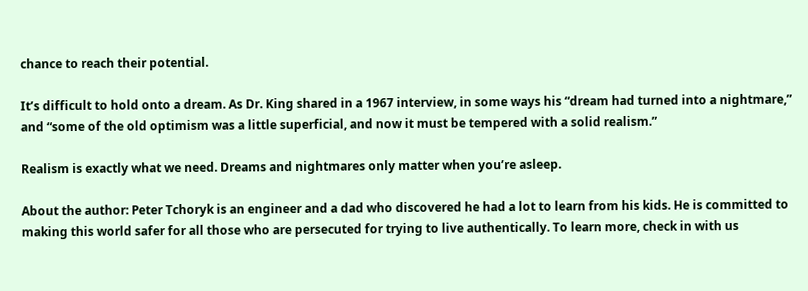chance to reach their potential.

It’s difficult to hold onto a dream. As Dr. King shared in a 1967 interview, in some ways his “dream had turned into a nightmare,” and “some of the old optimism was a little superficial, and now it must be tempered with a solid realism.”

Realism is exactly what we need. Dreams and nightmares only matter when you’re asleep.

About the author: Peter Tchoryk is an engineer and a dad who discovered he had a lot to learn from his kids. He is committed to making this world safer for all those who are persecuted for trying to live authentically. To learn more, check in with us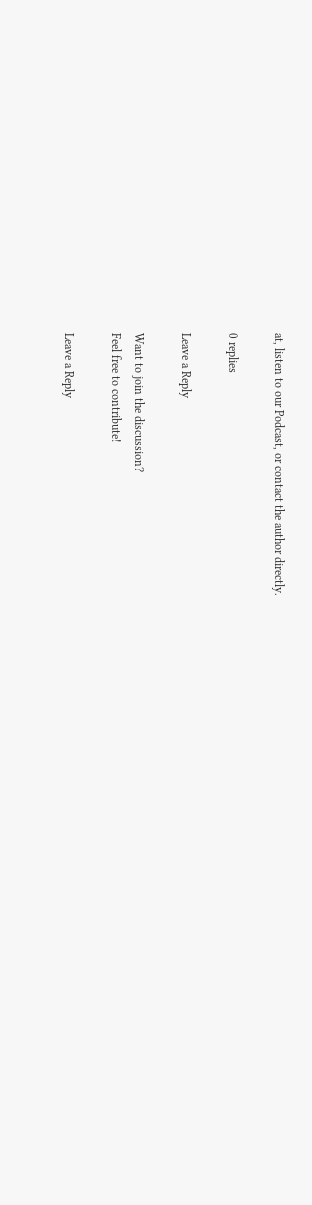at, listen to our Podcast, or contact the author directly.

0 replies

Leave a Reply

Want to join the discussion?
Feel free to contribute!

Leave a Reply